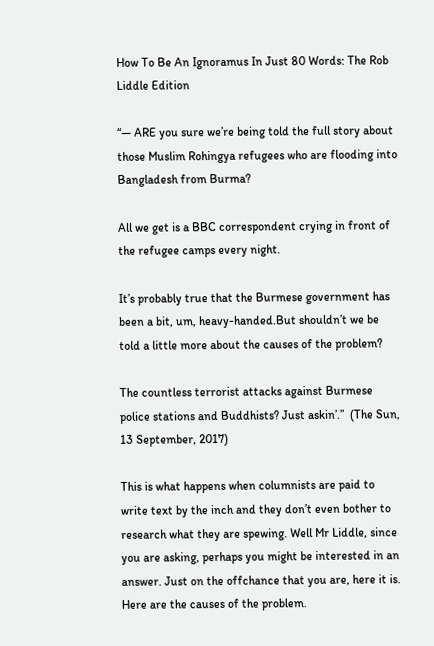How To Be An Ignoramus In Just 80 Words: The Rob Liddle Edition

“— ARE you sure we’re being told the full story about those Muslim Rohingya refugees who are flooding into Bangladesh from Burma?

All we get is a BBC correspondent crying in front of the refugee camps every night.

It’s probably true that the Burmese government has been a bit, um, heavy-handed.But shouldn’t we be told a little more about the causes of the problem?

The countless terrorist attacks against Burmese police stations and Buddhists? Just askin’.”  (The Sun, 13 September, 2017)

This is what happens when columnists are paid to write text by the inch and they don’t even bother to research what they are spewing. Well Mr Liddle, since you are asking, perhaps you might be interested in an answer. Just on the offchance that you are, here it is. Here are the causes of the problem.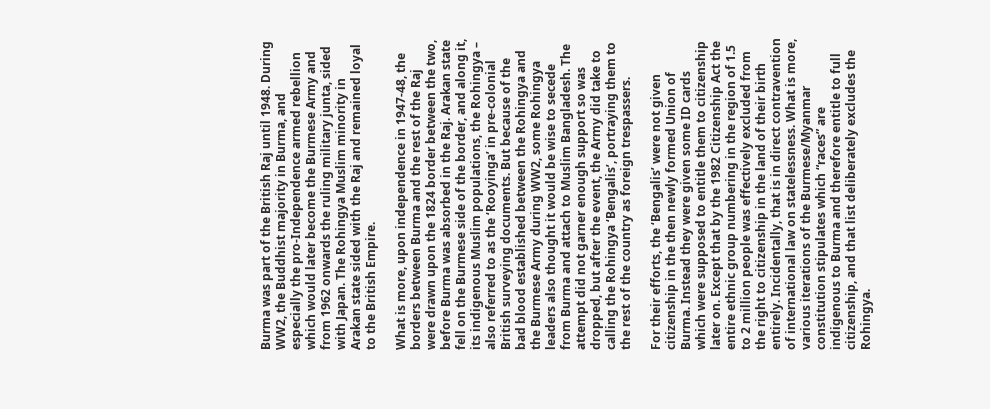Burma was part of the British Raj until 1948. During WW2, the Buddhist majority in Burma, and especially the pro-Independence armed rebellion which would later become the Burmese Army and from 1962 onwards the ruling military junta, sided with Japan. The Rohingya Muslim minority in Arakan state sided with the Raj and remained loyal to the British Empire.

What is more, upon independence in 1947-48, the borders between Burma and the rest of the Raj were drawn upon the 1824 border between the two, before Burma was absorbed in the Raj. Arakan state fell on the Burmese side of the border, and along it, its indigenous Muslim populations, the Rohingya – also referred to as the ‘Rooyinga’ in pre-colonial British surveying documents. But because of the bad blood established between the Rohingya and the Burmese Army during WW2, some Rohingya leaders also thought it would be wise to secede from Burma and attach to Muslim Bangladesh. The attempt did not garner enough support so was dropped, but after the event, the Army did take to calling the Rohingya ‘Bengalis’, portraying them to the rest of the country as foreign trespassers.

For their efforts, the ‘Bengalis’ were not given citizenship in the then newly formed Union of Burma. Instead they were given some ID cards which were supposed to entitle them to citizenship later on. Except that by the 1982 Citizenship Act the entire ethnic group numbering in the region of 1.5 to 2 million people was effectively excluded from the right to citizenship in the land of their birth entirely. Incidentally, that is in direct contravention of international law on statelessness. What is more, various iterations of the Burmese/Myanmar constitution stipulates which “races” are indigenous to Burma and therefore entitle to full citizenship, and that list deliberately excludes the Rohingya.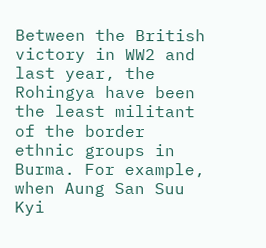Between the British victory in WW2 and last year, the Rohingya have been the least militant of the border ethnic groups in Burma. For example, when Aung San Suu Kyi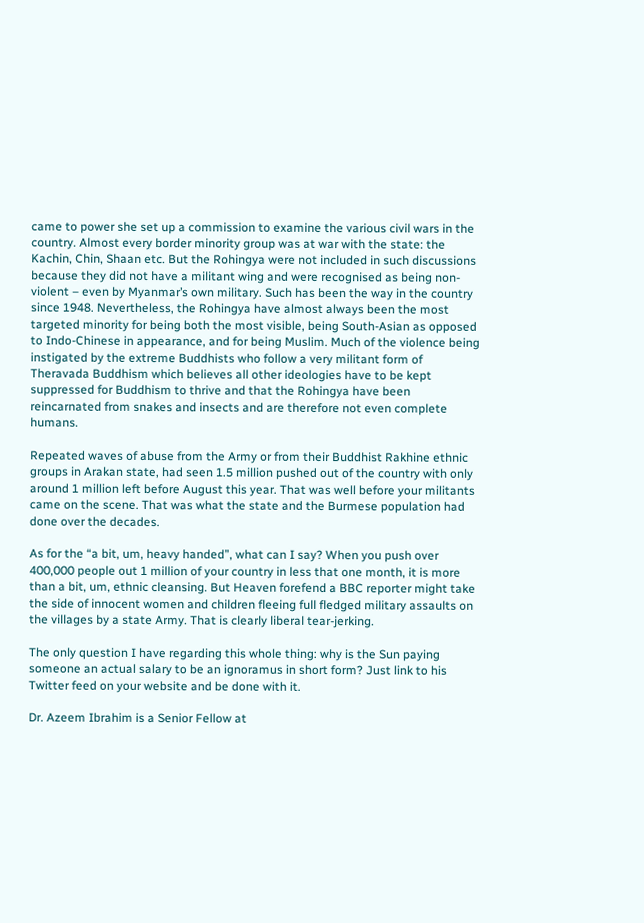came to power she set up a commission to examine the various civil wars in the country. Almost every border minority group was at war with the state: the Kachin, Chin, Shaan etc. But the Rohingya were not included in such discussions because they did not have a militant wing and were recognised as being non-violent – even by Myanmar’s own military. Such has been the way in the country since 1948. Nevertheless, the Rohingya have almost always been the most targeted minority for being both the most visible, being South-Asian as opposed to Indo-Chinese in appearance, and for being Muslim. Much of the violence being instigated by the extreme Buddhists who follow a very militant form of Theravada Buddhism which believes all other ideologies have to be kept suppressed for Buddhism to thrive and that the Rohingya have been reincarnated from snakes and insects and are therefore not even complete humans.

Repeated waves of abuse from the Army or from their Buddhist Rakhine ethnic groups in Arakan state, had seen 1.5 million pushed out of the country with only around 1 million left before August this year. That was well before your militants came on the scene. That was what the state and the Burmese population had done over the decades.

As for the “a bit, um, heavy handed”, what can I say? When you push over 400,000 people out 1 million of your country in less that one month, it is more than a bit, um, ethnic cleansing. But Heaven forefend a BBC reporter might take the side of innocent women and children fleeing full fledged military assaults on the villages by a state Army. That is clearly liberal tear-jerking.

The only question I have regarding this whole thing: why is the Sun paying someone an actual salary to be an ignoramus in short form? Just link to his Twitter feed on your website and be done with it.

Dr. Azeem Ibrahim is a Senior Fellow at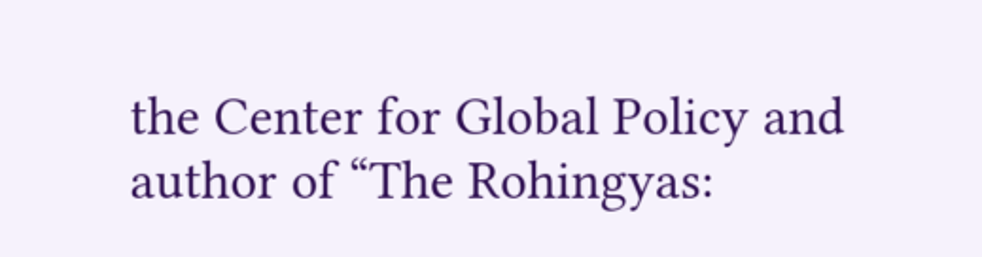the Center for Global Policy and author of “The Rohingyas: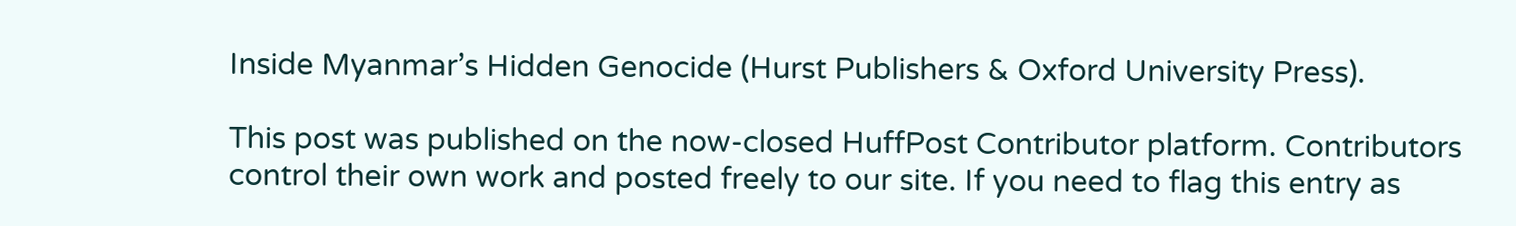Inside Myanmar’s Hidden Genocide (Hurst Publishers & Oxford University Press).

This post was published on the now-closed HuffPost Contributor platform. Contributors control their own work and posted freely to our site. If you need to flag this entry as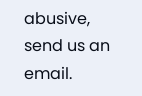abusive, send us an email.